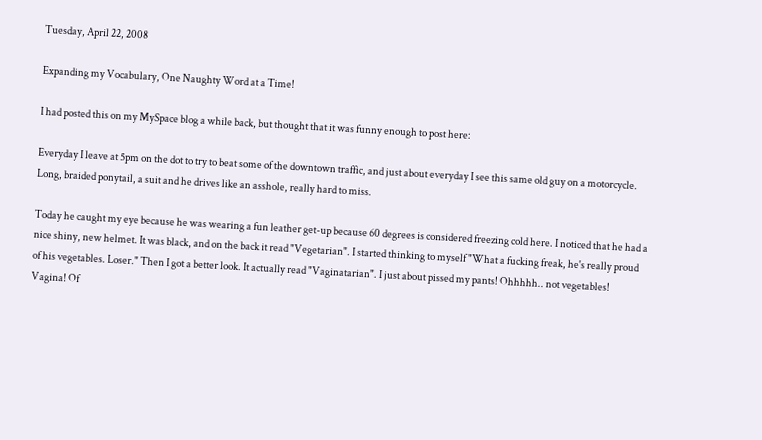Tuesday, April 22, 2008

Expanding my Vocabulary, One Naughty Word at a Time!

I had posted this on my MySpace blog a while back, but thought that it was funny enough to post here:

Everyday I leave at 5pm on the dot to try to beat some of the downtown traffic, and just about everyday I see this same old guy on a motorcycle. Long, braided ponytail, a suit and he drives like an asshole, really hard to miss.

Today he caught my eye because he was wearing a fun leather get-up because 60 degrees is considered freezing cold here. I noticed that he had a nice shiny, new helmet. It was black, and on the back it read "Vegetarian". I started thinking to myself "What a fucking freak, he's really proud of his vegetables. Loser." Then I got a better look. It actually read "Vaginatarian". I just about pissed my pants! Ohhhhh.. not vegetables! Vagina! Of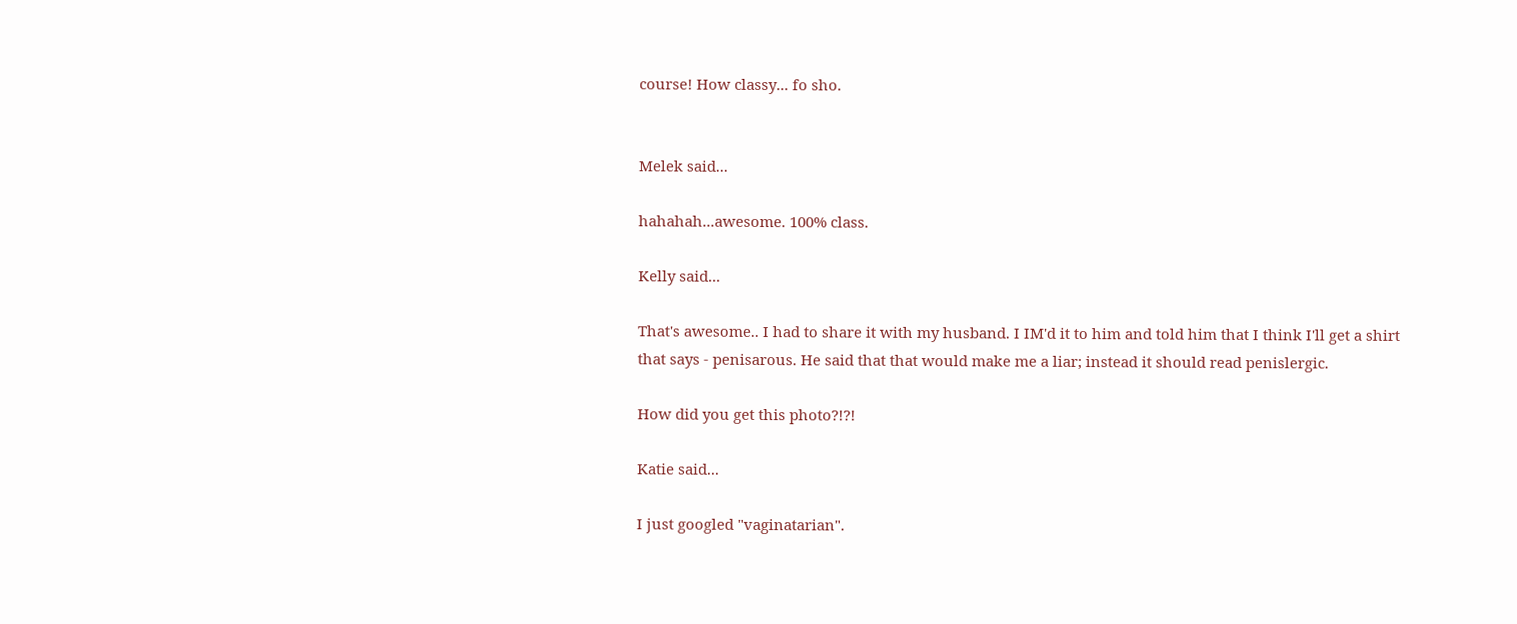course! How classy... fo sho.


Melek said...

hahahah...awesome. 100% class.

Kelly said...

That's awesome.. I had to share it with my husband. I IM'd it to him and told him that I think I'll get a shirt that says - penisarous. He said that that would make me a liar; instead it should read penislergic.

How did you get this photo?!?!

Katie said...

I just googled "vaginatarian".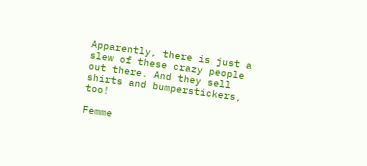Apparently, there is just a slew of these crazy people out there. And they sell shirts and bumperstickers, too!

Femme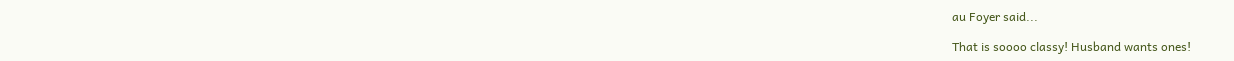au Foyer said...

That is soooo classy! Husband wants ones!